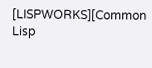[LISPWORKS][Common Lisp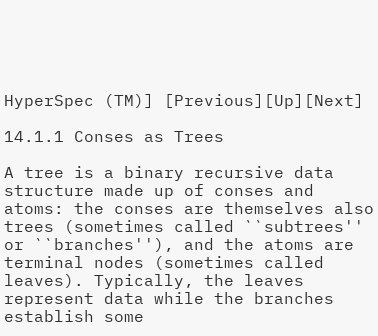HyperSpec (TM)] [Previous][Up][Next]

14.1.1 Conses as Trees

A tree is a binary recursive data structure made up of conses and atoms: the conses are themselves also trees (sometimes called ``subtrees'' or ``branches''), and the atoms are terminal nodes (sometimes called leaves). Typically, the leaves represent data while the branches establish some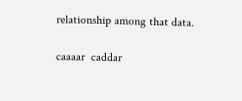relationship among that data.

caaaar  caddar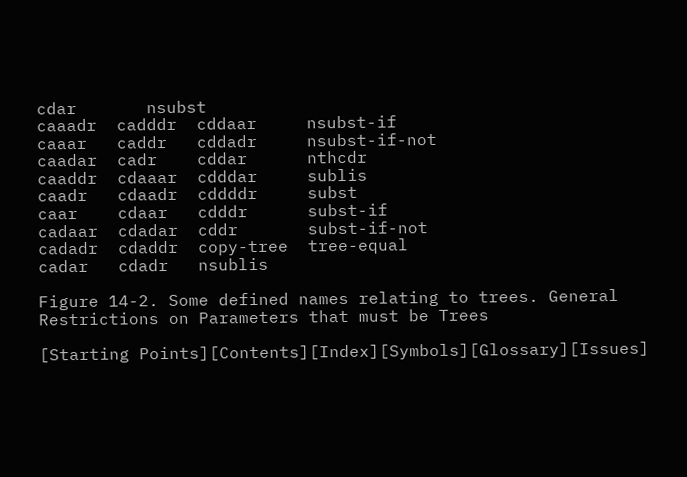cdar       nsubst
caaadr  cadddr  cddaar     nsubst-if
caaar   caddr   cddadr     nsubst-if-not
caadar  cadr    cddar      nthcdr
caaddr  cdaaar  cdddar     sublis
caadr   cdaadr  cddddr     subst
caar    cdaar   cdddr      subst-if
cadaar  cdadar  cddr       subst-if-not
cadadr  cdaddr  copy-tree  tree-equal
cadar   cdadr   nsublis

Figure 14-2. Some defined names relating to trees. General Restrictions on Parameters that must be Trees

[Starting Points][Contents][Index][Symbols][Glossary][Issues]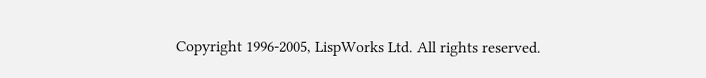Copyright 1996-2005, LispWorks Ltd. All rights reserved.